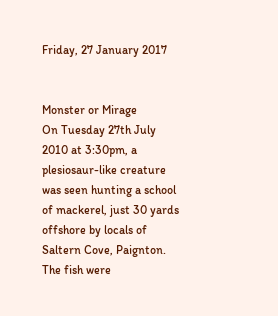Friday, 27 January 2017


Monster or Mirage
On Tuesday 27th July 2010 at 3:30pm, a plesiosaur-like creature was seen hunting a school of mackerel, just 30 yards offshore by locals of Saltern Cove, Paignton. The fish were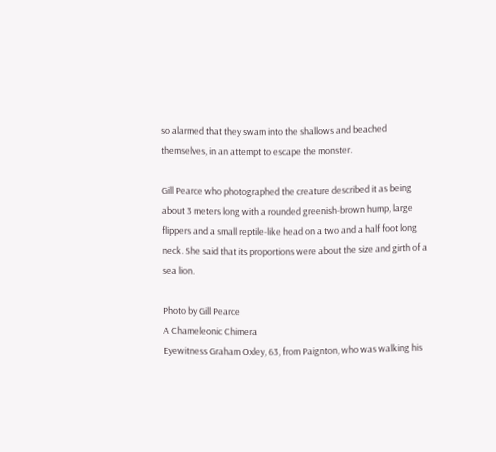so alarmed that they swam into the shallows and beached themselves, in an attempt to escape the monster.

Gill Pearce who photographed the creature described it as being about 3 meters long with a rounded greenish-brown hump, large flippers and a small reptile-like head on a two and a half foot long neck. She said that its proportions were about the size and girth of a sea lion.

Photo by Gill Pearce
A Chameleonic Chimera
Eyewitness Graham Oxley, 63, from Paignton, who was walking his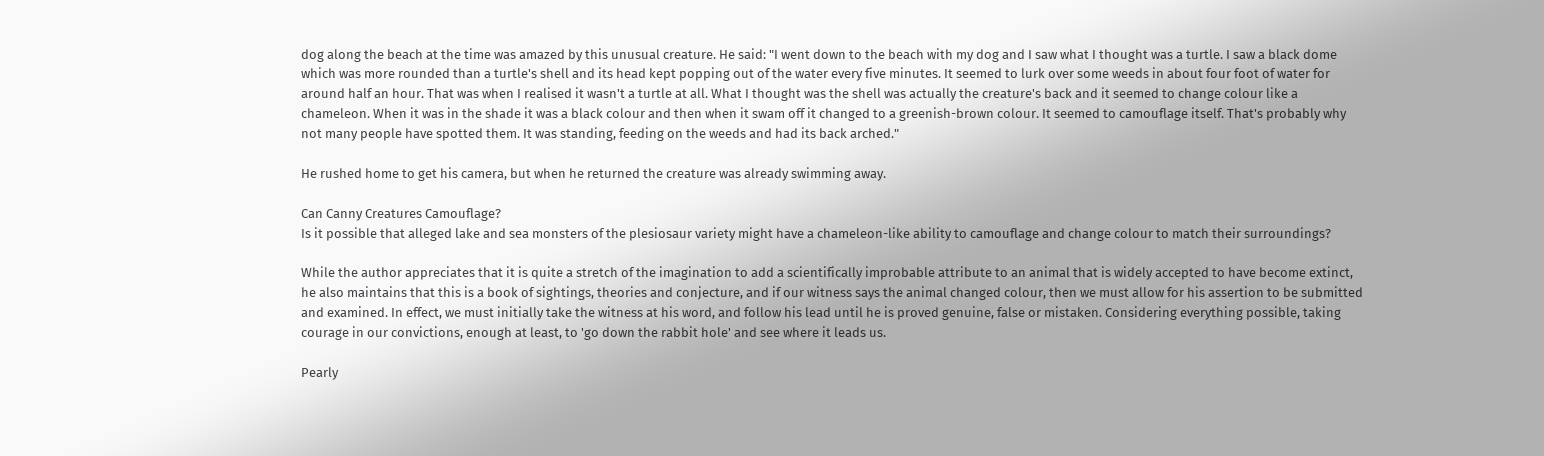dog along the beach at the time was amazed by this unusual creature. He said: "I went down to the beach with my dog and I saw what I thought was a turtle. I saw a black dome which was more rounded than a turtle's shell and its head kept popping out of the water every five minutes. It seemed to lurk over some weeds in about four foot of water for around half an hour. That was when I realised it wasn't a turtle at all. What I thought was the shell was actually the creature's back and it seemed to change colour like a chameleon. When it was in the shade it was a black colour and then when it swam off it changed to a greenish-brown colour. It seemed to camouflage itself. That's probably why not many people have spotted them. It was standing, feeding on the weeds and had its back arched."

He rushed home to get his camera, but when he returned the creature was already swimming away.

Can Canny Creatures Camouflage?
Is it possible that alleged lake and sea monsters of the plesiosaur variety might have a chameleon-like ability to camouflage and change colour to match their surroundings?

While the author appreciates that it is quite a stretch of the imagination to add a scientifically improbable attribute to an animal that is widely accepted to have become extinct, he also maintains that this is a book of sightings, theories and conjecture, and if our witness says the animal changed colour, then we must allow for his assertion to be submitted and examined. In effect, we must initially take the witness at his word, and follow his lead until he is proved genuine, false or mistaken. Considering everything possible, taking courage in our convictions, enough at least, to 'go down the rabbit hole' and see where it leads us.

Pearly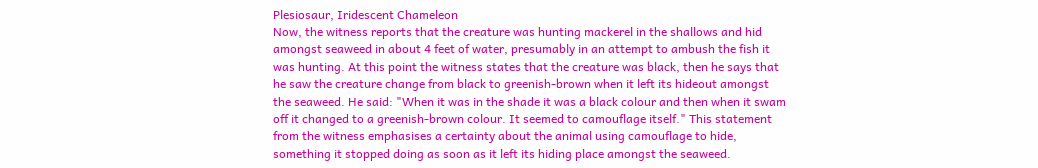Plesiosaur, Iridescent Chameleon
Now, the witness reports that the creature was hunting mackerel in the shallows and hid amongst seaweed in about 4 feet of water, presumably in an attempt to ambush the fish it was hunting. At this point the witness states that the creature was black, then he says that he saw the creature change from black to greenish-brown when it left its hideout amongst the seaweed. He said: "When it was in the shade it was a black colour and then when it swam off it changed to a greenish-brown colour. It seemed to camouflage itself." This statement from the witness emphasises a certainty about the animal using camouflage to hide, something it stopped doing as soon as it left its hiding place amongst the seaweed.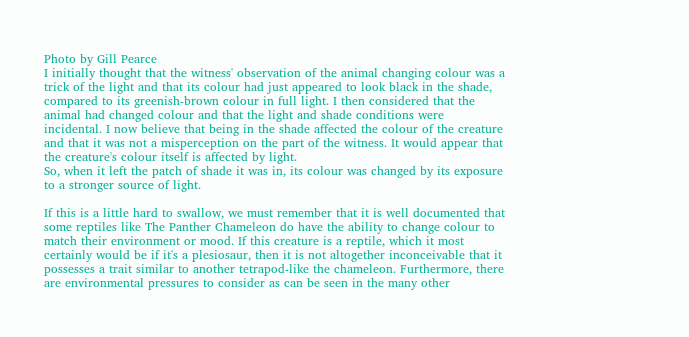Photo by Gill Pearce
I initially thought that the witness' observation of the animal changing colour was a trick of the light and that its colour had just appeared to look black in the shade, compared to its greenish-brown colour in full light. I then considered that the animal had changed colour and that the light and shade conditions were incidental. I now believe that being in the shade affected the colour of the creature and that it was not a misperception on the part of the witness. It would appear that the creature's colour itself is affected by light.
So, when it left the patch of shade it was in, its colour was changed by its exposure to a stronger source of light.

If this is a little hard to swallow, we must remember that it is well documented that some reptiles like The Panther Chameleon do have the ability to change colour to match their environment or mood. If this creature is a reptile, which it most certainly would be if it's a plesiosaur, then it is not altogether inconceivable that it possesses a trait similar to another tetrapod-like the chameleon. Furthermore, there are environmental pressures to consider as can be seen in the many other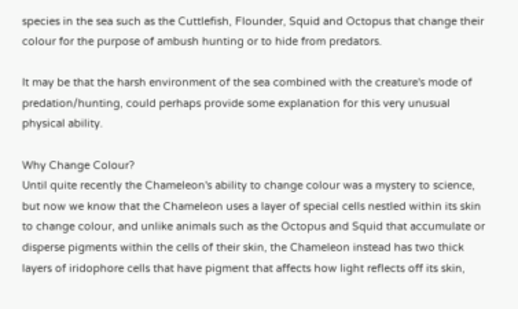species in the sea such as the Cuttlefish, Flounder, Squid and Octopus that change their colour for the purpose of ambush hunting or to hide from predators.

It may be that the harsh environment of the sea combined with the creature's mode of predation/hunting, could perhaps provide some explanation for this very unusual physical ability.

Why Change Colour?
Until quite recently the Chameleon's ability to change colour was a mystery to science, but now we know that the Chameleon uses a layer of special cells nestled within its skin to change colour, and unlike animals such as the Octopus and Squid that accumulate or disperse pigments within the cells of their skin, the Chameleon instead has two thick layers of iridophore cells that have pigment that affects how light reflects off its skin,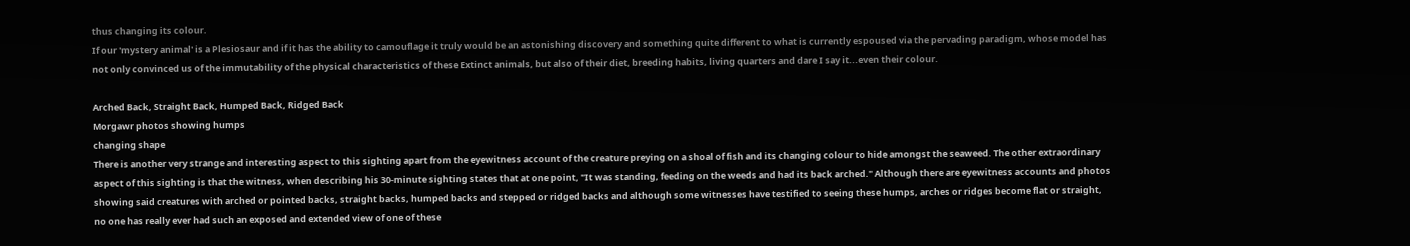thus changing its colour.
If our 'mystery animal' is a Plesiosaur and if it has the ability to camouflage it truly would be an astonishing discovery and something quite different to what is currently espoused via the pervading paradigm, whose model has not only convinced us of the immutability of the physical characteristics of these Extinct animals, but also of their diet, breeding habits, living quarters and dare I say it...even their colour.

Arched Back, Straight Back, Humped Back, Ridged Back
Morgawr photos showing humps
changing shape
There is another very strange and interesting aspect to this sighting apart from the eyewitness account of the creature preying on a shoal of fish and its changing colour to hide amongst the seaweed. The other extraordinary aspect of this sighting is that the witness, when describing his 30-minute sighting states that at one point, "It was standing, feeding on the weeds and had its back arched." Although there are eyewitness accounts and photos showing said creatures with arched or pointed backs, straight backs, humped backs and stepped or ridged backs and although some witnesses have testified to seeing these humps, arches or ridges become flat or straight, no one has really ever had such an exposed and extended view of one of these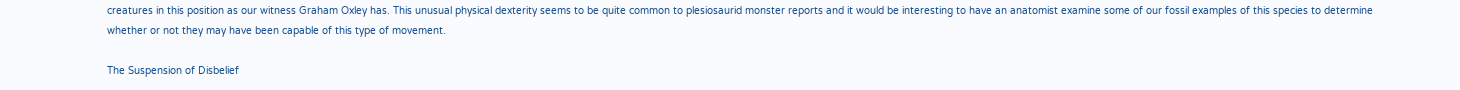creatures in this position as our witness Graham Oxley has. This unusual physical dexterity seems to be quite common to plesiosaurid monster reports and it would be interesting to have an anatomist examine some of our fossil examples of this species to determine whether or not they may have been capable of this type of movement.

The Suspension of Disbelief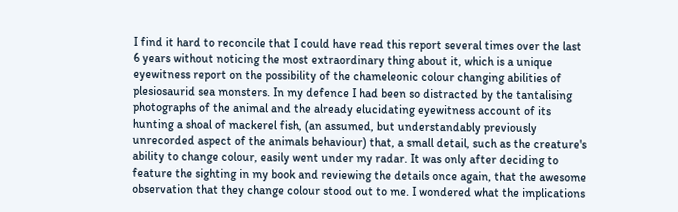I find it hard to reconcile that I could have read this report several times over the last 6 years without noticing the most extraordinary thing about it, which is a unique eyewitness report on the possibility of the chameleonic colour changing abilities of plesiosaurid sea monsters. In my defence I had been so distracted by the tantalising photographs of the animal and the already elucidating eyewitness account of its hunting a shoal of mackerel fish, (an assumed, but understandably previously unrecorded aspect of the animals behaviour) that, a small detail, such as the creature's ability to change colour, easily went under my radar. It was only after deciding to feature the sighting in my book and reviewing the details once again, that the awesome observation that they change colour stood out to me. I wondered what the implications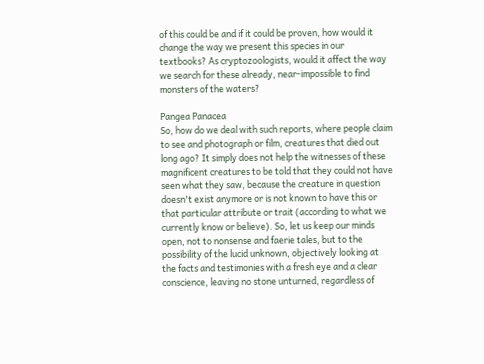of this could be and if it could be proven, how would it change the way we present this species in our textbooks? As cryptozoologists, would it affect the way we search for these already, near-impossible to find monsters of the waters?

Pangea Panacea
So, how do we deal with such reports, where people claim to see and photograph or film, creatures that died out long ago? It simply does not help the witnesses of these magnificent creatures to be told that they could not have seen what they saw, because the creature in question doesn't exist anymore or is not known to have this or that particular attribute or trait (according to what we currently know or believe). So, let us keep our minds open, not to nonsense and faerie tales, but to the possibility of the lucid unknown, objectively looking at the facts and testimonies with a fresh eye and a clear conscience, leaving no stone unturned, regardless of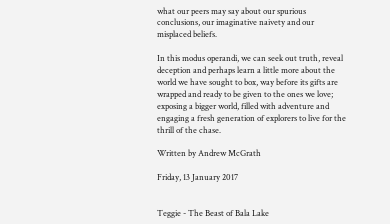what our peers may say about our spurious conclusions, our imaginative naivety and our misplaced beliefs.

In this modus operandi, we can seek out truth, reveal deception and perhaps learn a little more about the world we have sought to box, way before its gifts are wrapped and ready to be given to the ones we love; exposing a bigger world, filled with adventure and engaging a fresh generation of explorers to live for the thrill of the chase.

Written by Andrew McGrath

Friday, 13 January 2017


Teggie - The Beast of Bala Lake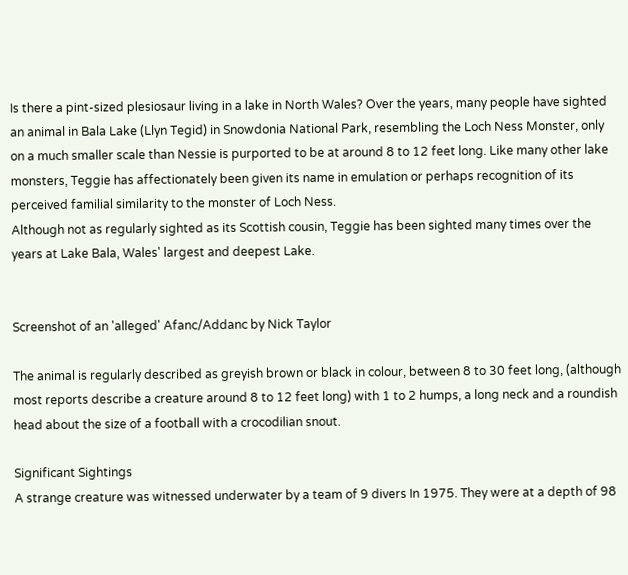Is there a pint-sized plesiosaur living in a lake in North Wales? Over the years, many people have sighted an animal in Bala Lake (Llyn Tegid) in Snowdonia National Park, resembling the Loch Ness Monster, only on a much smaller scale than Nessie is purported to be at around 8 to 12 feet long. Like many other lake monsters, Teggie has affectionately been given its name in emulation or perhaps recognition of its perceived familial similarity to the monster of Loch Ness.
Although not as regularly sighted as its Scottish cousin, Teggie has been sighted many times over the years at Lake Bala, Wales' largest and deepest Lake.


Screenshot of an 'alleged' Afanc/Addanc by Nick Taylor

The animal is regularly described as greyish brown or black in colour, between 8 to 30 feet long, (although most reports describe a creature around 8 to 12 feet long) with 1 to 2 humps, a long neck and a roundish head about the size of a football with a crocodilian snout.

Significant Sightings
A strange creature was witnessed underwater by a team of 9 divers In 1975. They were at a depth of 98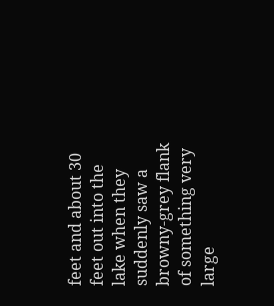feet and about 30 feet out into the lake when they suddenly saw a browny-grey flank of something very large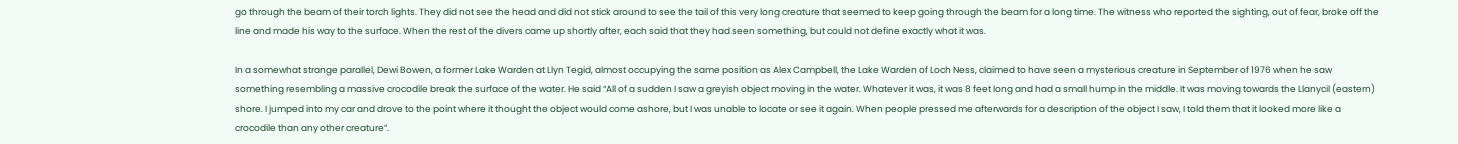go through the beam of their torch lights. They did not see the head and did not stick around to see the tail of this very long creature that seemed to keep going through the beam for a long time. The witness who reported the sighting, out of fear, broke off the line and made his way to the surface. When the rest of the divers came up shortly after, each said that they had seen something, but could not define exactly what it was.

In a somewhat strange parallel, Dewi Bowen, a former Lake Warden at Llyn Tegid, almost occupying the same position as Alex Campbell, the Lake Warden of Loch Ness, claimed to have seen a mysterious creature in September of 1976 when he saw something resembling a massive crocodile break the surface of the water. He said “All of a sudden I saw a greyish object moving in the water. Whatever it was, it was 8 feet long and had a small hump in the middle. It was moving towards the Llanycil (eastern) shore. I jumped into my car and drove to the point where it thought the object would come ashore, but I was unable to locate or see it again. When people pressed me afterwards for a description of the object I saw, I told them that it looked more like a crocodile than any other creature”.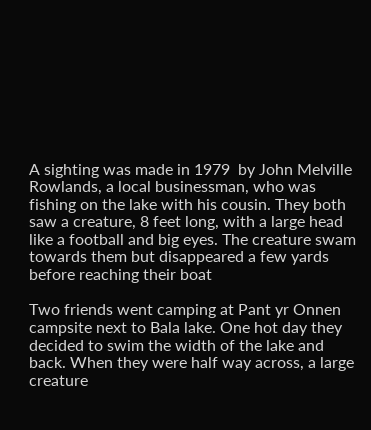A sighting was made in 1979  by John Melville Rowlands, a local businessman, who was fishing on the lake with his cousin. They both saw a creature, 8 feet long, with a large head like a football and big eyes. The creature swam towards them but disappeared a few yards before reaching their boat

Two friends went camping at Pant yr Onnen campsite next to Bala lake. One hot day they decided to swim the width of the lake and back. When they were half way across, a large creature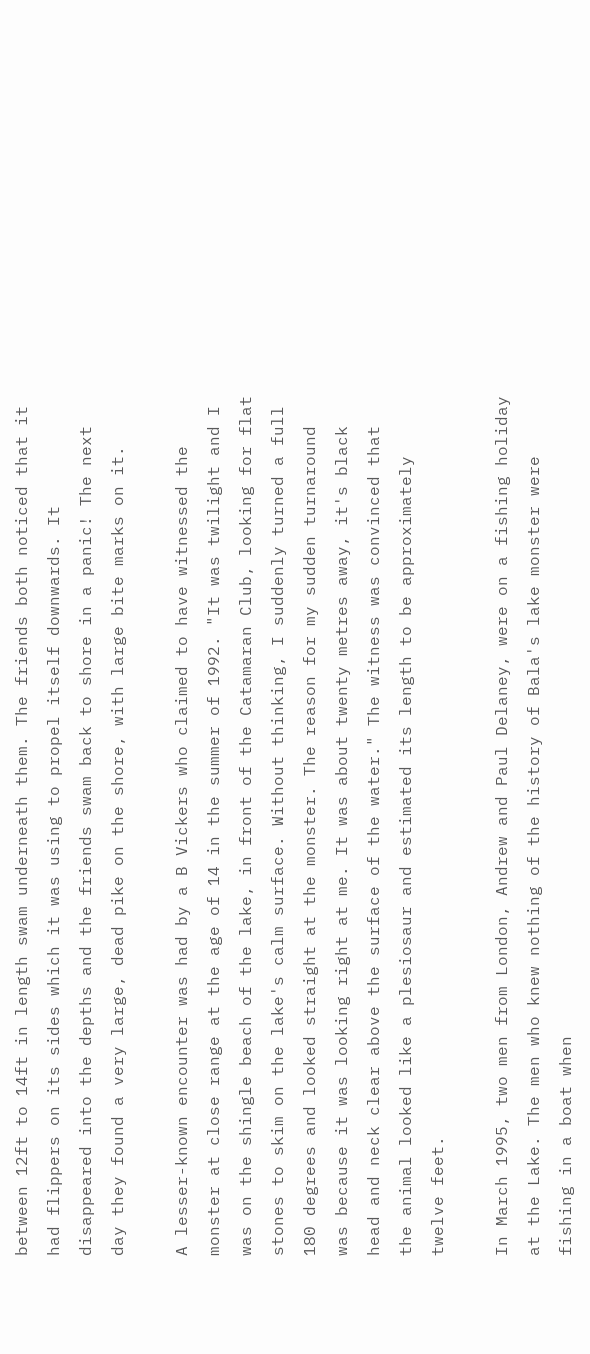between 12ft to 14ft in length swam underneath them. The friends both noticed that it had flippers on its sides which it was using to propel itself downwards. It disappeared into the depths and the friends swam back to shore in a panic! The next day they found a very large, dead pike on the shore, with large bite marks on it.

A lesser-known encounter was had by a B Vickers who claimed to have witnessed the monster at close range at the age of 14 in the summer of 1992. "It was twilight and I was on the shingle beach of the lake, in front of the Catamaran Club, looking for flat stones to skim on the lake's calm surface. Without thinking, I suddenly turned a full 180 degrees and looked straight at the monster. The reason for my sudden turnaround was because it was looking right at me. It was about twenty metres away, it's black head and neck clear above the surface of the water." The witness was convinced that the animal looked like a plesiosaur and estimated its length to be approximately twelve feet.

In March 1995, two men from London, Andrew and Paul Delaney, were on a fishing holiday at the Lake. The men who knew nothing of the history of Bala's lake monster were fishing in a boat when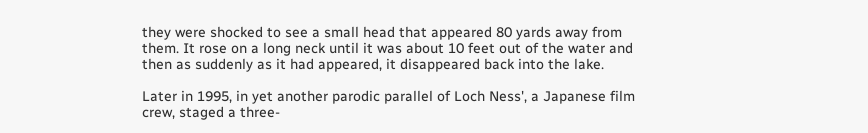they were shocked to see a small head that appeared 80 yards away from them. It rose on a long neck until it was about 10 feet out of the water and then as suddenly as it had appeared, it disappeared back into the lake.

Later in 1995, in yet another parodic parallel of Loch Ness', a Japanese film crew, staged a three-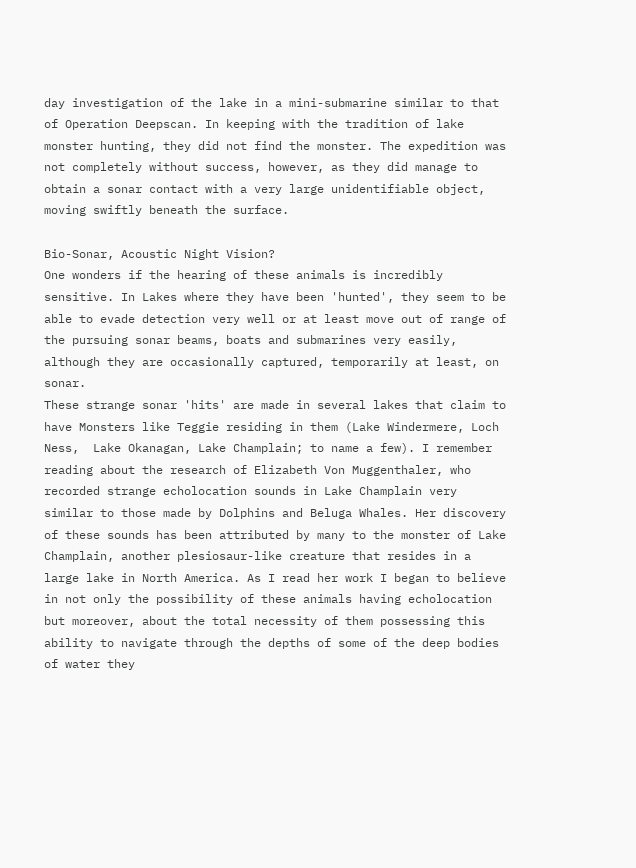day investigation of the lake in a mini-submarine similar to that of Operation Deepscan. In keeping with the tradition of lake monster hunting, they did not find the monster. The expedition was not completely without success, however, as they did manage to obtain a sonar contact with a very large unidentifiable object, moving swiftly beneath the surface.

Bio-Sonar, Acoustic Night Vision?
One wonders if the hearing of these animals is incredibly sensitive. In Lakes where they have been 'hunted', they seem to be able to evade detection very well or at least move out of range of the pursuing sonar beams, boats and submarines very easily, although they are occasionally captured, temporarily at least, on sonar.
These strange sonar 'hits' are made in several lakes that claim to have Monsters like Teggie residing in them (Lake Windermere, Loch Ness,  Lake Okanagan, Lake Champlain; to name a few). I remember reading about the research of Elizabeth Von Muggenthaler, who recorded strange echolocation sounds in Lake Champlain very similar to those made by Dolphins and Beluga Whales. Her discovery of these sounds has been attributed by many to the monster of Lake Champlain, another plesiosaur-like creature that resides in a large lake in North America. As I read her work I began to believe in not only the possibility of these animals having echolocation but moreover, about the total necessity of them possessing this ability to navigate through the depths of some of the deep bodies of water they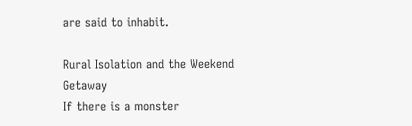are said to inhabit.

Rural Isolation and the Weekend Getaway
If there is a monster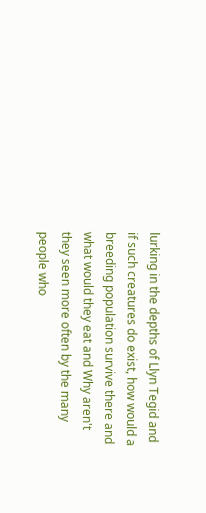lurking in the depths of Llyn Tegid and if such creatures do exist, how would a breeding population survive there and what would they eat and Why aren't they seen more often by the many people who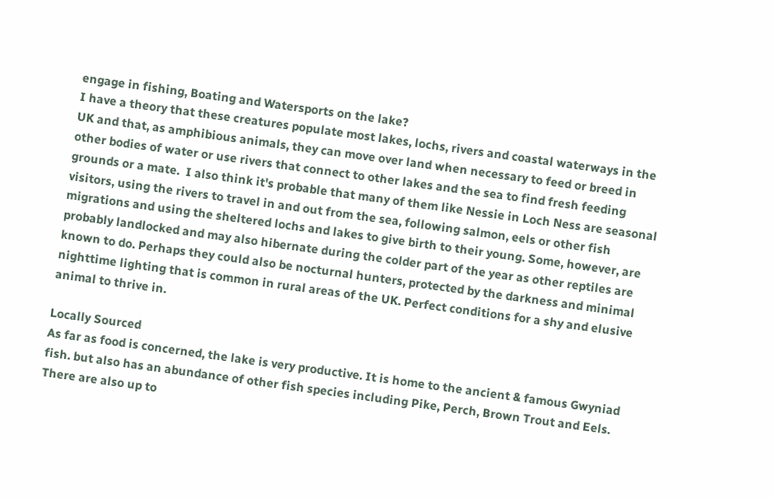engage in fishing, Boating and Watersports on the lake?
I have a theory that these creatures populate most lakes, lochs, rivers and coastal waterways in the UK and that, as amphibious animals, they can move over land when necessary to feed or breed in other bodies of water or use rivers that connect to other lakes and the sea to find fresh feeding grounds or a mate.  I also think it's probable that many of them like Nessie in Loch Ness are seasonal visitors, using the rivers to travel in and out from the sea, following salmon, eels or other fish migrations and using the sheltered lochs and lakes to give birth to their young. Some, however, are probably landlocked and may also hibernate during the colder part of the year as other reptiles are known to do. Perhaps they could also be nocturnal hunters, protected by the darkness and minimal nighttime lighting that is common in rural areas of the UK. Perfect conditions for a shy and elusive animal to thrive in.

Locally Sourced
As far as food is concerned, the lake is very productive. It is home to the ancient & famous Gwyniad fish. but also has an abundance of other fish species including Pike, Perch, Brown Trout and Eels. There are also up to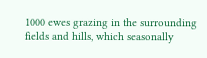1000 ewes grazing in the surrounding fields and hills, which seasonally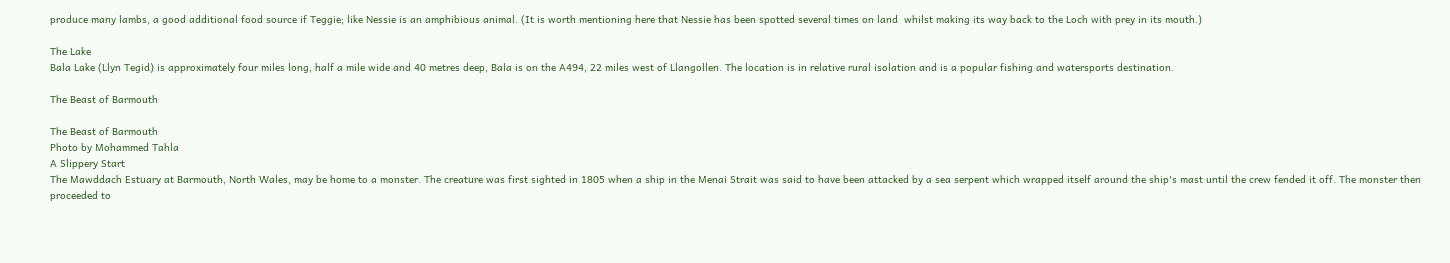produce many lambs, a good additional food source if Teggie; like Nessie is an amphibious animal. (It is worth mentioning here that Nessie has been spotted several times on land  whilst making its way back to the Loch with prey in its mouth.)

The Lake
Bala Lake (Llyn Tegid) is approximately four miles long, half a mile wide and 40 metres deep, Bala is on the A494, 22 miles west of Llangollen. The location is in relative rural isolation and is a popular fishing and watersports destination.

The Beast of Barmouth

The Beast of Barmouth
Photo by Mohammed Tahla
A Slippery Start
The Mawddach Estuary at Barmouth, North Wales, may be home to a monster. The creature was first sighted in 1805 when a ship in the Menai Strait was said to have been attacked by a sea serpent which wrapped itself around the ship's mast until the crew fended it off. The monster then proceeded to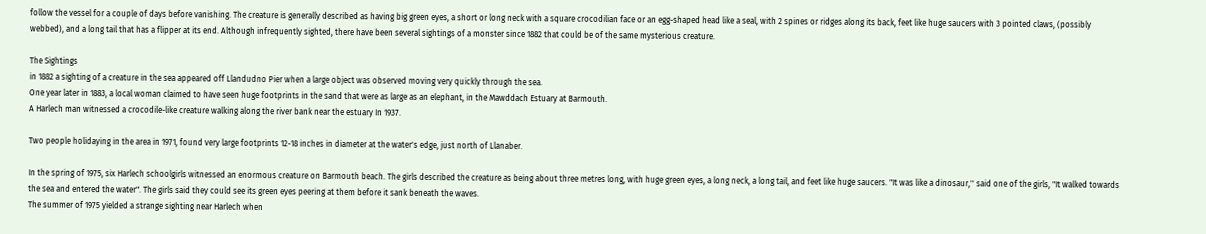follow the vessel for a couple of days before vanishing. The creature is generally described as having big green eyes, a short or long neck with a square crocodilian face or an egg-shaped head like a seal, with 2 spines or ridges along its back, feet like huge saucers with 3 pointed claws, (possibly webbed), and a long tail that has a flipper at its end. Although infrequently sighted, there have been several sightings of a monster since 1882 that could be of the same mysterious creature.

The Sightings
in 1882 a sighting of a creature in the sea appeared off Llandudno Pier when a large object was observed moving very quickly through the sea.
One year later in 1883, a local woman claimed to have seen huge footprints in the sand that were as large as an elephant, in the Mawddach Estuary at Barmouth.
A Harlech man witnessed a crocodile-like creature walking along the river bank near the estuary In 1937.

Two people holidaying in the area in 1971, found very large footprints 12-18 inches in diameter at the water's edge, just north of Llanaber.

In the spring of 1975, six Harlech schoolgirls witnessed an enormous creature on Barmouth beach. The girls described the creature as being about three metres long, with huge green eyes, a long neck, a long tail, and feet like huge saucers. "It was like a dinosaur,'' said one of the girls, "It walked towards the sea and entered the water". The girls said they could see its green eyes peering at them before it sank beneath the waves.
The summer of 1975 yielded a strange sighting near Harlech when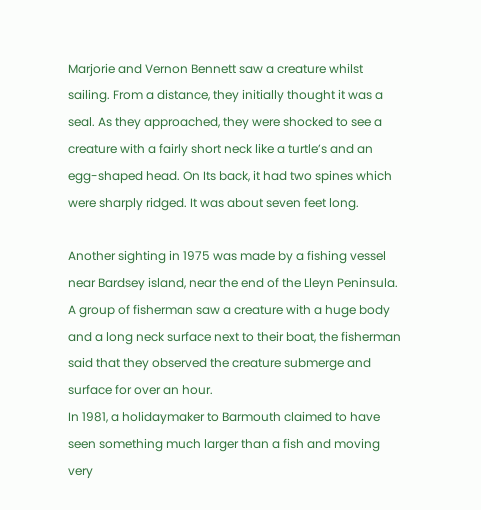Marjorie and Vernon Bennett saw a creature whilst sailing. From a distance, they initially thought it was a seal. As they approached, they were shocked to see a creature with a fairly short neck like a turtle’s and an egg-shaped head. On Its back, it had two spines which were sharply ridged. It was about seven feet long.

Another sighting in 1975 was made by a fishing vessel near Bardsey island, near the end of the Lleyn Peninsula.  A group of fisherman saw a creature with a huge body and a long neck surface next to their boat, the fisherman said that they observed the creature submerge and surface for over an hour.
In 1981, a holidaymaker to Barmouth claimed to have seen something much larger than a fish and moving very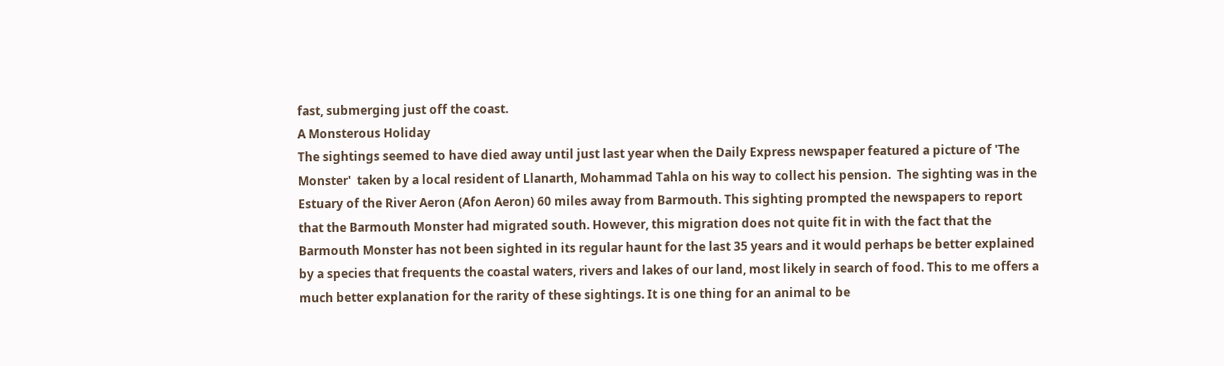fast, submerging just off the coast.
A Monsterous Holiday
The sightings seemed to have died away until just last year when the Daily Express newspaper featured a picture of 'The Monster'  taken by a local resident of Llanarth, Mohammad Tahla on his way to collect his pension.  The sighting was in the Estuary of the River Aeron (Afon Aeron) 60 miles away from Barmouth. This sighting prompted the newspapers to report that the Barmouth Monster had migrated south. However, this migration does not quite fit in with the fact that the Barmouth Monster has not been sighted in its regular haunt for the last 35 years and it would perhaps be better explained by a species that frequents the coastal waters, rivers and lakes of our land, most likely in search of food. This to me offers a much better explanation for the rarity of these sightings. It is one thing for an animal to be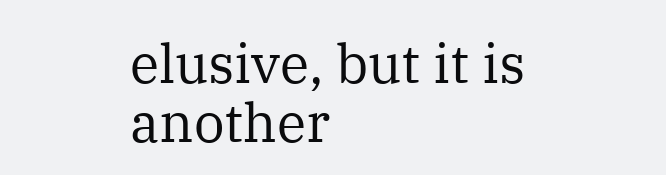elusive, but it is another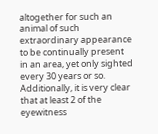altogether for such an animal of such extraordinary appearance to be continually present in an area, yet only sighted every 30 years or so. Additionally, it is very clear that at least 2 of the eyewitness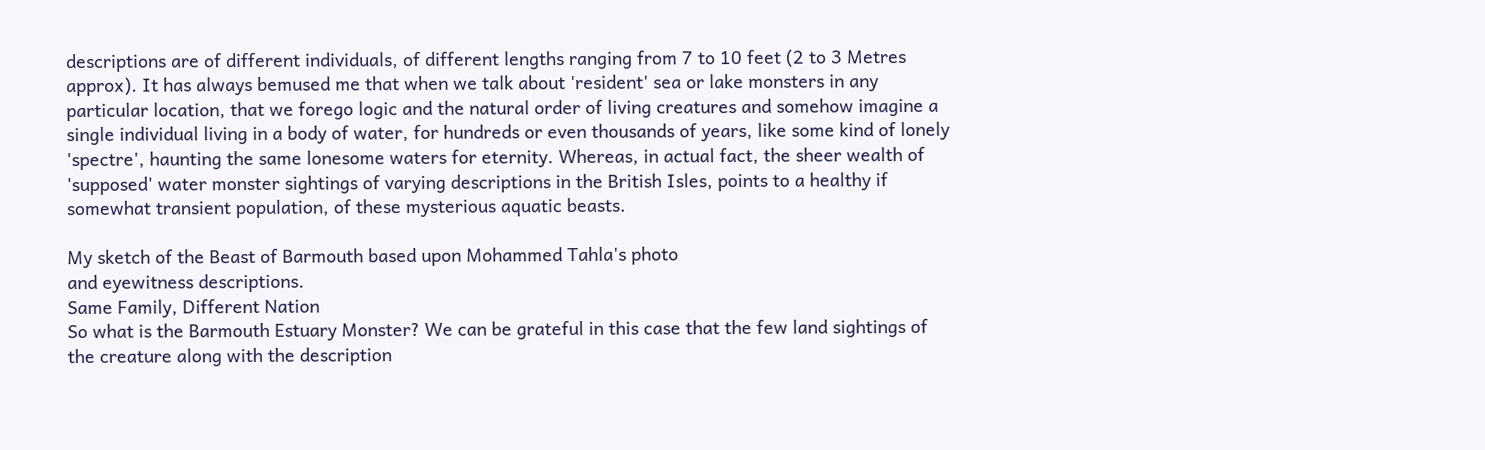descriptions are of different individuals, of different lengths ranging from 7 to 10 feet (2 to 3 Metres approx). It has always bemused me that when we talk about 'resident' sea or lake monsters in any particular location, that we forego logic and the natural order of living creatures and somehow imagine a single individual living in a body of water, for hundreds or even thousands of years, like some kind of lonely 'spectre', haunting the same lonesome waters for eternity. Whereas, in actual fact, the sheer wealth of 'supposed' water monster sightings of varying descriptions in the British Isles, points to a healthy if somewhat transient population, of these mysterious aquatic beasts.

My sketch of the Beast of Barmouth based upon Mohammed Tahla's photo
and eyewitness descriptions.
Same Family, Different Nation
So what is the Barmouth Estuary Monster? We can be grateful in this case that the few land sightings of the creature along with the description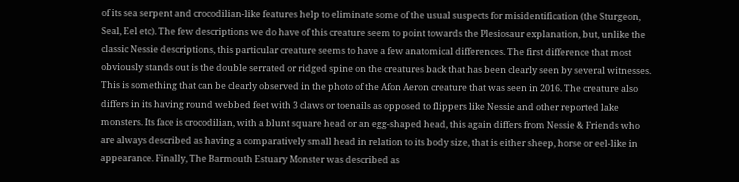of its sea serpent and crocodilian-like features help to eliminate some of the usual suspects for misidentification (the Sturgeon, Seal, Eel etc). The few descriptions we do have of this creature seem to point towards the Plesiosaur explanation, but, unlike the classic Nessie descriptions, this particular creature seems to have a few anatomical differences. The first difference that most obviously stands out is the double serrated or ridged spine on the creatures back that has been clearly seen by several witnesses. This is something that can be clearly observed in the photo of the Afon Aeron creature that was seen in 2016. The creature also differs in its having round webbed feet with 3 claws or toenails as opposed to flippers like Nessie and other reported lake monsters. Its face is crocodilian, with a blunt square head or an egg-shaped head, this again differs from Nessie & Friends who are always described as having a comparatively small head in relation to its body size, that is either sheep, horse or eel-like in appearance. Finally, The Barmouth Estuary Monster was described as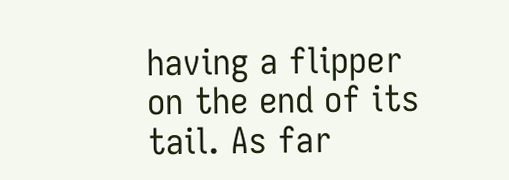having a flipper on the end of its tail. As far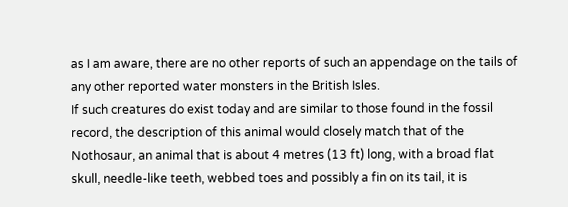as I am aware, there are no other reports of such an appendage on the tails of any other reported water monsters in the British Isles.
If such creatures do exist today and are similar to those found in the fossil record, the description of this animal would closely match that of the Nothosaur, an animal that is about 4 metres (13 ft) long, with a broad flat skull, needle-like teeth, webbed toes and possibly a fin on its tail, it is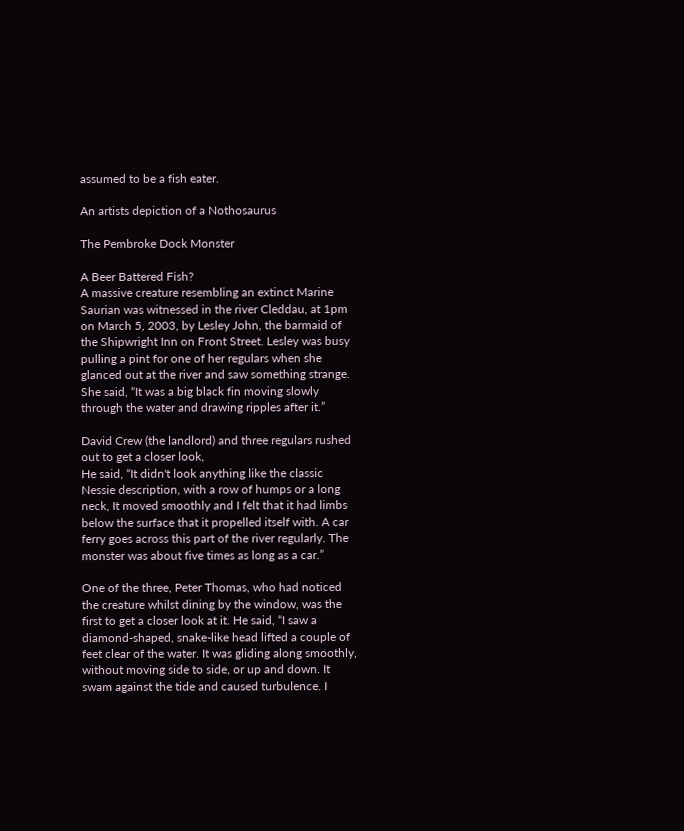assumed to be a fish eater.

An artists depiction of a Nothosaurus

The Pembroke Dock Monster

A Beer Battered Fish?
A massive creature resembling an extinct Marine Saurian was witnessed in the river Cleddau, at 1pm on March 5, 2003, by Lesley John, the barmaid of the Shipwright Inn on Front Street. Lesley was busy pulling a pint for one of her regulars when she glanced out at the river and saw something strange. She said, “It was a big black fin moving slowly through the water and drawing ripples after it.”

David Crew (the landlord) and three regulars rushed out to get a closer look,
He said, “It didn't look anything like the classic Nessie description, with a row of humps or a long neck, It moved smoothly and I felt that it had limbs below the surface that it propelled itself with. A car ferry goes across this part of the river regularly. The monster was about five times as long as a car.”

One of the three, Peter Thomas, who had noticed the creature whilst dining by the window, was the first to get a closer look at it. He said, “I saw a diamond-shaped, snake-like head lifted a couple of feet clear of the water. It was gliding along smoothly, without moving side to side, or up and down. It swam against the tide and caused turbulence. I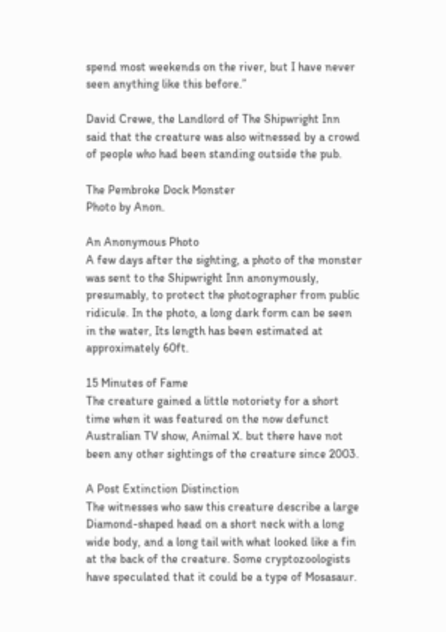spend most weekends on the river, but I have never seen anything like this before.”

David Crewe, the Landlord of The Shipwright Inn said that the creature was also witnessed by a crowd of people who had been standing outside the pub.

The Pembroke Dock Monster
Photo by Anon.

An Anonymous Photo
A few days after the sighting, a photo of the monster was sent to the Shipwright Inn anonymously, presumably, to protect the photographer from public ridicule. In the photo, a long dark form can be seen in the water, Its length has been estimated at approximately 60ft.

15 Minutes of Fame
The creature gained a little notoriety for a short time when it was featured on the now defunct Australian TV show, Animal X. but there have not been any other sightings of the creature since 2003.

A Post Extinction Distinction
The witnesses who saw this creature describe a large Diamond-shaped head on a short neck with a long wide body, and a long tail with what looked like a fin at the back of the creature. Some cryptozoologists have speculated that it could be a type of Mosasaur.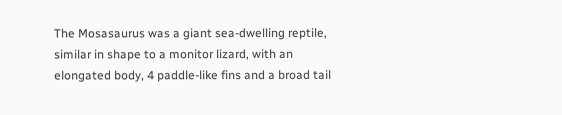The Mosasaurus was a giant sea-dwelling reptile, similar in shape to a monitor lizard, with an elongated body, 4 paddle-like fins and a broad tail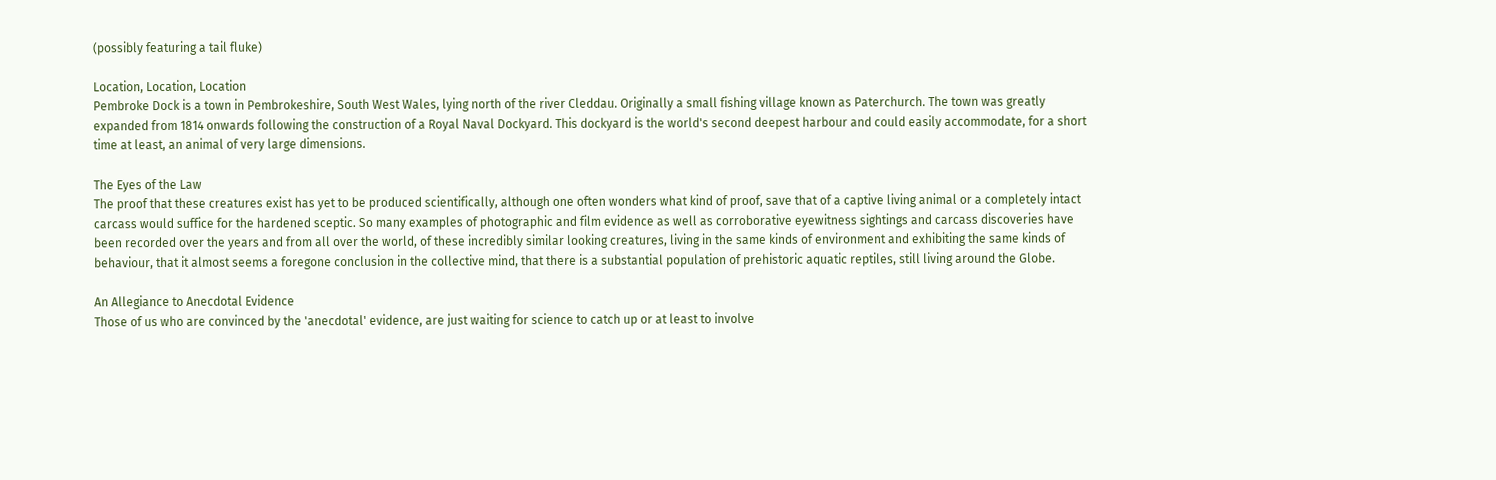(possibly featuring a tail fluke)

Location, Location, Location
Pembroke Dock is a town in Pembrokeshire, South West Wales, lying north of the river Cleddau. Originally a small fishing village known as Paterchurch. The town was greatly expanded from 1814 onwards following the construction of a Royal Naval Dockyard. This dockyard is the world's second deepest harbour and could easily accommodate, for a short time at least, an animal of very large dimensions.

The Eyes of the Law
The proof that these creatures exist has yet to be produced scientifically, although one often wonders what kind of proof, save that of a captive living animal or a completely intact carcass would suffice for the hardened sceptic. So many examples of photographic and film evidence as well as corroborative eyewitness sightings and carcass discoveries have been recorded over the years and from all over the world, of these incredibly similar looking creatures, living in the same kinds of environment and exhibiting the same kinds of behaviour, that it almost seems a foregone conclusion in the collective mind, that there is a substantial population of prehistoric aquatic reptiles, still living around the Globe.

An Allegiance to Anecdotal Evidence
Those of us who are convinced by the 'anecdotal' evidence, are just waiting for science to catch up or at least to involve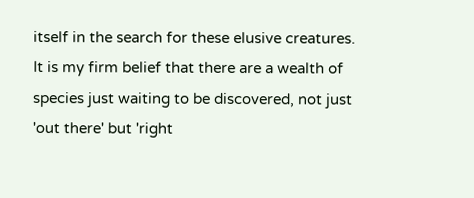itself in the search for these elusive creatures. It is my firm belief that there are a wealth of species just waiting to be discovered, not just 'out there' but 'right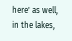here' as well, in the lakes,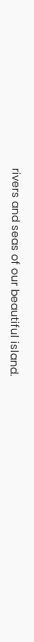rivers and seas of our beautiful island.